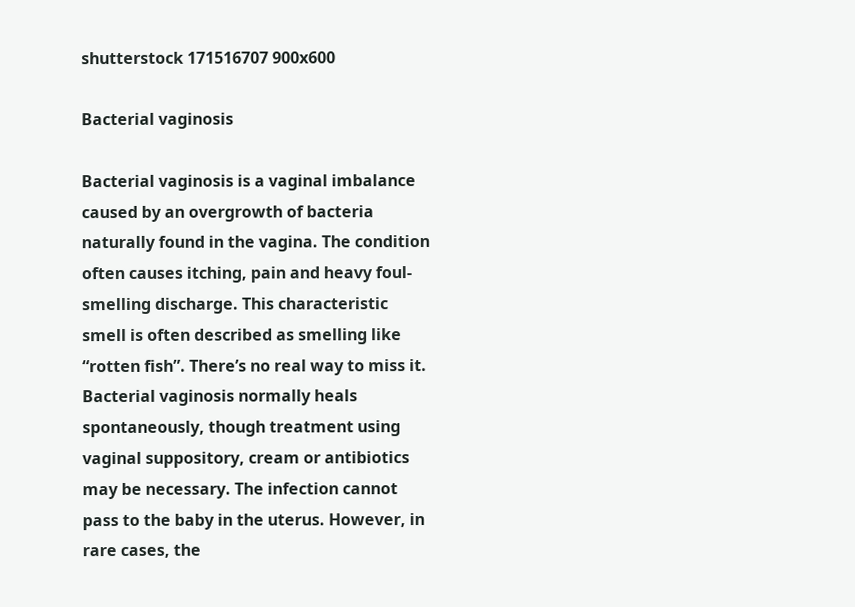shutterstock 171516707 900x600

Bacterial vaginosis

Bacterial vaginosis is a vaginal imbalance caused by an overgrowth of bacteria naturally found in the vagina. The condition often causes itching, pain and heavy foul-smelling discharge. This characteristic smell is often described as smelling like “rotten fish”. There’s no real way to miss it. Bacterial vaginosis normally heals spontaneously, though treatment using vaginal suppository, cream or antibiotics may be necessary. The infection cannot pass to the baby in the uterus. However, in rare cases, the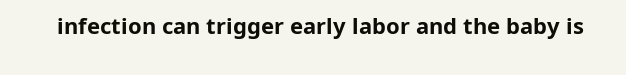infection can trigger early labor and the baby is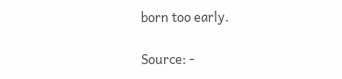born too early.

Source: -